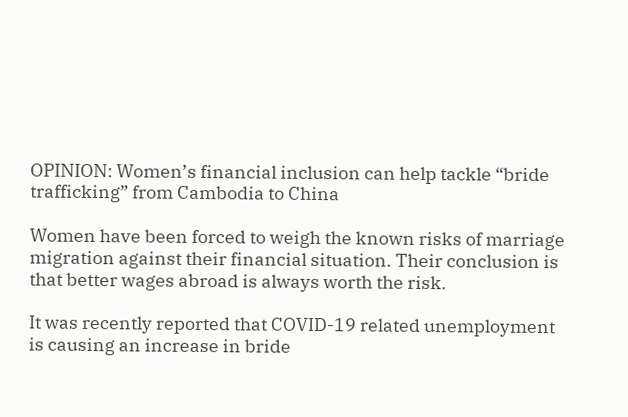OPINION: Women’s financial inclusion can help tackle “bride trafficking” from Cambodia to China

Women have been forced to weigh the known risks of marriage migration against their financial situation. Their conclusion is that better wages abroad is always worth the risk.

It was recently reported that COVID-19 related unemployment is causing an increase in bride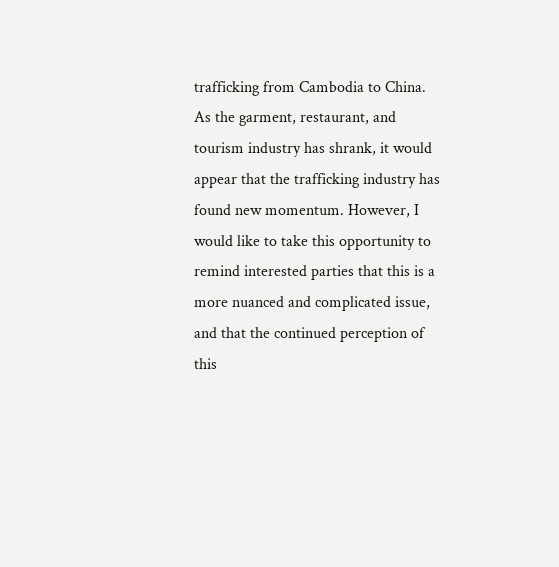trafficking from Cambodia to China. As the garment, restaurant, and tourism industry has shrank, it would appear that the trafficking industry has found new momentum. However, I would like to take this opportunity to remind interested parties that this is a more nuanced and complicated issue, and that the continued perception of this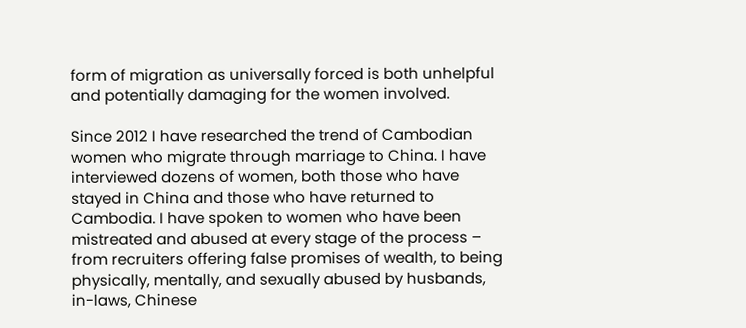form of migration as universally forced is both unhelpful and potentially damaging for the women involved.

Since 2012 I have researched the trend of Cambodian women who migrate through marriage to China. I have interviewed dozens of women, both those who have stayed in China and those who have returned to Cambodia. I have spoken to women who have been mistreated and abused at every stage of the process – from recruiters offering false promises of wealth, to being physically, mentally, and sexually abused by husbands, in-laws, Chinese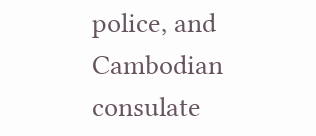police, and Cambodian consulate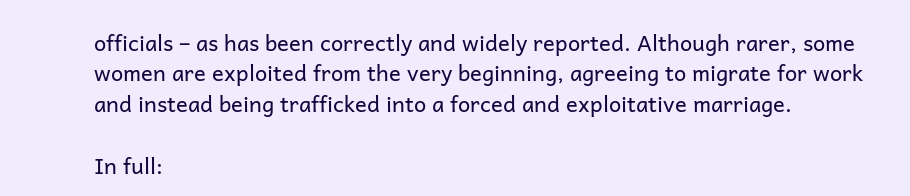officials – as has been correctly and widely reported. Although rarer, some women are exploited from the very beginning, agreeing to migrate for work and instead being trafficked into a forced and exploitative marriage.

In full: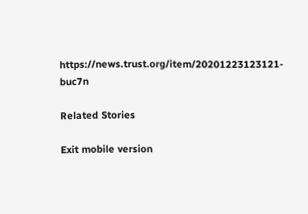https://news.trust.org/item/20201223123121-buc7n

Related Stories

Exit mobile version